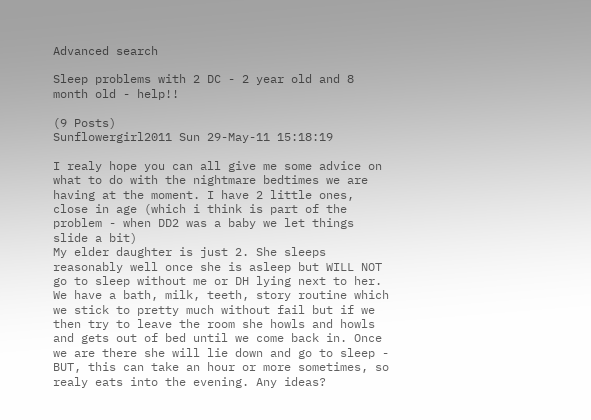Advanced search

Sleep problems with 2 DC - 2 year old and 8 month old - help!!

(9 Posts)
Sunflowergirl2011 Sun 29-May-11 15:18:19

I realy hope you can all give me some advice on what to do with the nightmare bedtimes we are having at the moment. I have 2 little ones, close in age (which i think is part of the problem - when DD2 was a baby we let things slide a bit)
My elder daughter is just 2. She sleeps reasonably well once she is asleep but WILL NOT go to sleep without me or DH lying next to her. We have a bath, milk, teeth, story routine which we stick to pretty much without fail but if we then try to leave the room she howls and howls and gets out of bed until we come back in. Once we are there she will lie down and go to sleep - BUT, this can take an hour or more sometimes, so realy eats into the evening. Any ideas?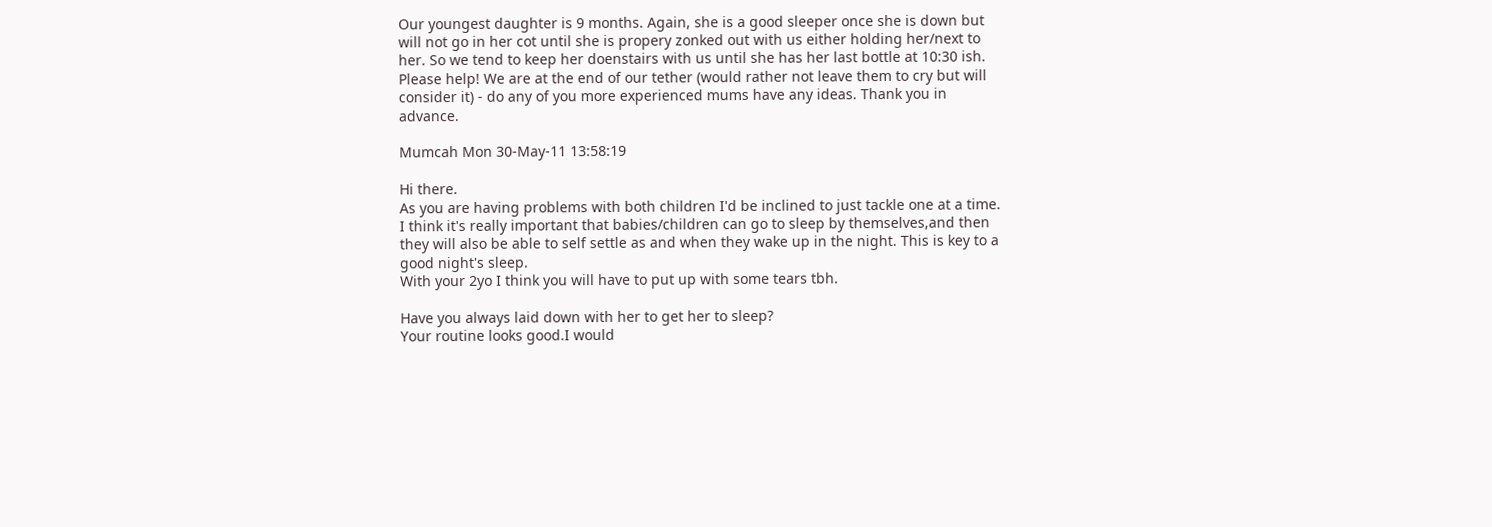Our youngest daughter is 9 months. Again, she is a good sleeper once she is down but will not go in her cot until she is propery zonked out with us either holding her/next to her. So we tend to keep her doenstairs with us until she has her last bottle at 10:30 ish.
Please help! We are at the end of our tether (would rather not leave them to cry but will consider it) - do any of you more experienced mums have any ideas. Thank you in advance.

Mumcah Mon 30-May-11 13:58:19

Hi there.
As you are having problems with both children I'd be inclined to just tackle one at a time.
I think it's really important that babies/children can go to sleep by themselves,and then they will also be able to self settle as and when they wake up in the night. This is key to a good night's sleep.
With your 2yo I think you will have to put up with some tears tbh.

Have you always laid down with her to get her to sleep?
Your routine looks good.I would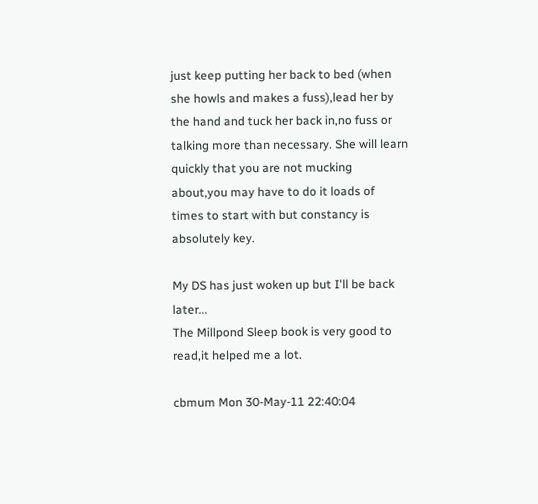just keep putting her back to bed (when she howls and makes a fuss),lead her by the hand and tuck her back in,no fuss or talking more than necessary. She will learn quickly that you are not mucking about,you may have to do it loads of times to start with but constancy is absolutely key.

My DS has just woken up but I'll be back later...
The Millpond Sleep book is very good to read,it helped me a lot.

cbmum Mon 30-May-11 22:40:04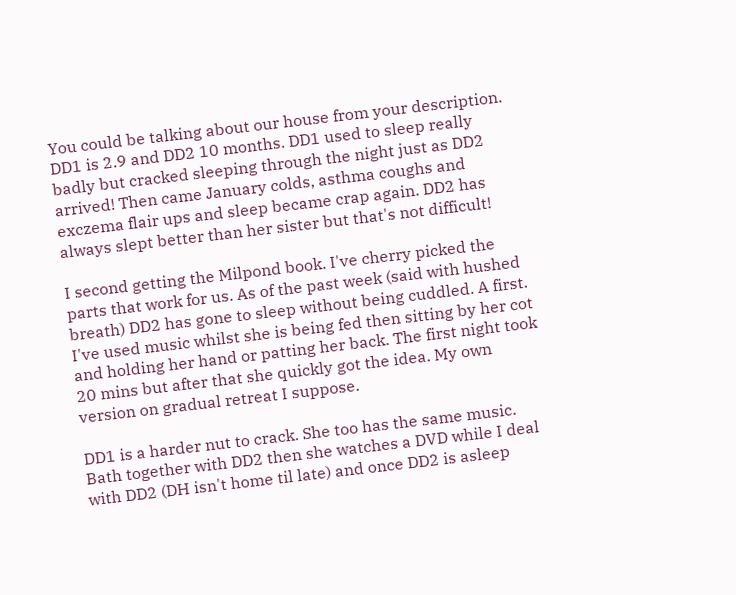You could be talking about our house from your description. DD1 is 2.9 and DD2 10 months. DD1 used to sleep really badly but cracked sleeping through the night just as DD2 arrived! Then came January colds, asthma coughs and exczema flair ups and sleep became crap again. DD2 has always slept better than her sister but that's not difficult!

I second getting the Milpond book. I've cherry picked the parts that work for us. As of the past week (said with hushed breath) DD2 has gone to sleep without being cuddled. A first. I've used music whilst she is being fed then sitting by her cot and holding her hand or patting her back. The first night took 20 mins but after that she quickly got the idea. My own version on gradual retreat I suppose.

DD1 is a harder nut to crack. She too has the same music. Bath together with DD2 then she watches a DVD while I deal with DD2 (DH isn't home til late) and once DD2 is asleep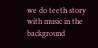we do teeth story with music in the background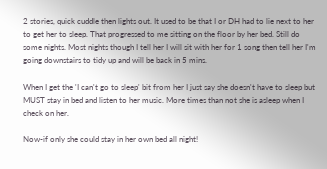2 stories, quick cuddle then lights out. It used to be that I or DH had to lie next to her to get her to sleep. That progressed to me sitting on the floor by her bed. Still do some nights. Most nights though I tell her I will sit with her for 1 song then tell her I'm going downstairs to tidy up and will be back in 5 mins.

When I get the 'I can't go to sleep' bit from her I just say she doesn't have to sleep but MUST stay in bed and listen to her music. More times than not she is asleep when I check on her.

Now-if only she could stay in her own bed all night!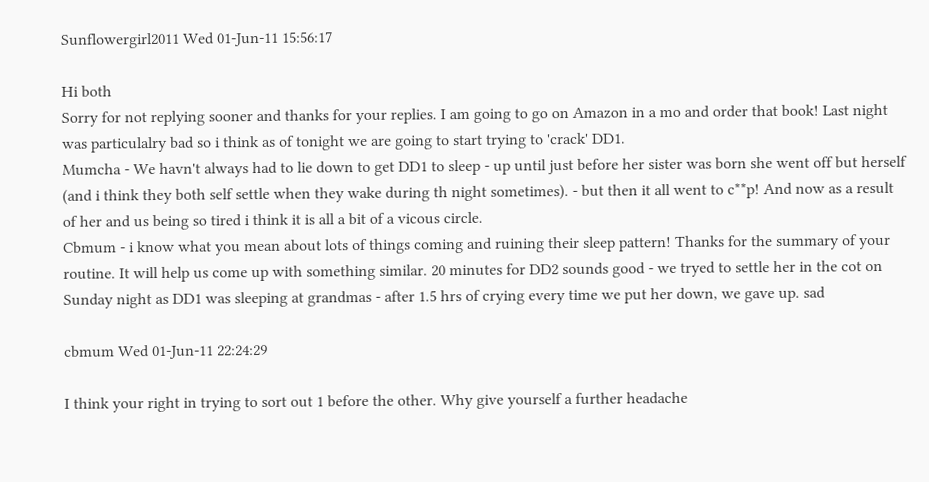Sunflowergirl2011 Wed 01-Jun-11 15:56:17

Hi both
Sorry for not replying sooner and thanks for your replies. I am going to go on Amazon in a mo and order that book! Last night was particulalry bad so i think as of tonight we are going to start trying to 'crack' DD1.
Mumcha - We havn't always had to lie down to get DD1 to sleep - up until just before her sister was born she went off but herself (and i think they both self settle when they wake during th night sometimes). - but then it all went to c**p! And now as a result of her and us being so tired i think it is all a bit of a vicous circle.
Cbmum - i know what you mean about lots of things coming and ruining their sleep pattern! Thanks for the summary of your routine. It will help us come up with something similar. 20 minutes for DD2 sounds good - we tryed to settle her in the cot on Sunday night as DD1 was sleeping at grandmas - after 1.5 hrs of crying every time we put her down, we gave up. sad

cbmum Wed 01-Jun-11 22:24:29

I think your right in trying to sort out 1 before the other. Why give yourself a further headache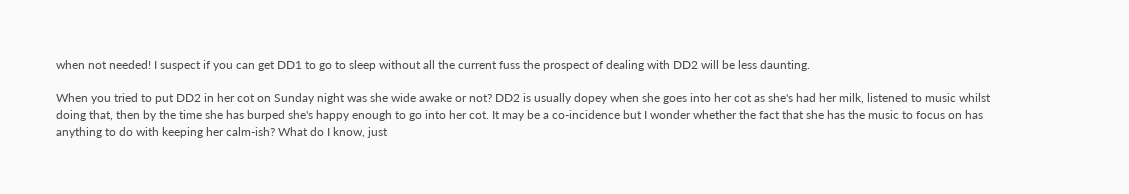when not needed! I suspect if you can get DD1 to go to sleep without all the current fuss the prospect of dealing with DD2 will be less daunting.

When you tried to put DD2 in her cot on Sunday night was she wide awake or not? DD2 is usually dopey when she goes into her cot as she's had her milk, listened to music whilst doing that, then by the time she has burped she's happy enough to go into her cot. It may be a co-incidence but I wonder whether the fact that she has the music to focus on has anything to do with keeping her calm-ish? What do I know, just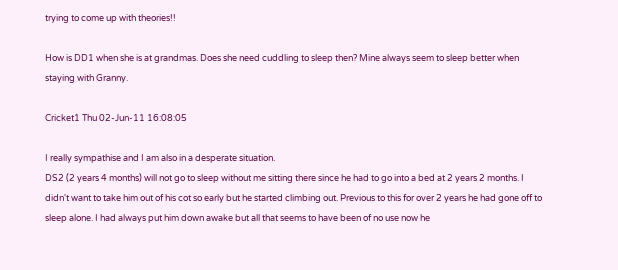trying to come up with theories!!

How is DD1 when she is at grandmas. Does she need cuddling to sleep then? Mine always seem to sleep better when staying with Granny.

Cricket1 Thu 02-Jun-11 16:08:05

I really sympathise and I am also in a desperate situation.
DS2 (2 years 4 months) will not go to sleep without me sitting there since he had to go into a bed at 2 years 2 months. I didn't want to take him out of his cot so early but he started climbing out. Previous to this for over 2 years he had gone off to sleep alone. I had always put him down awake but all that seems to have been of no use now he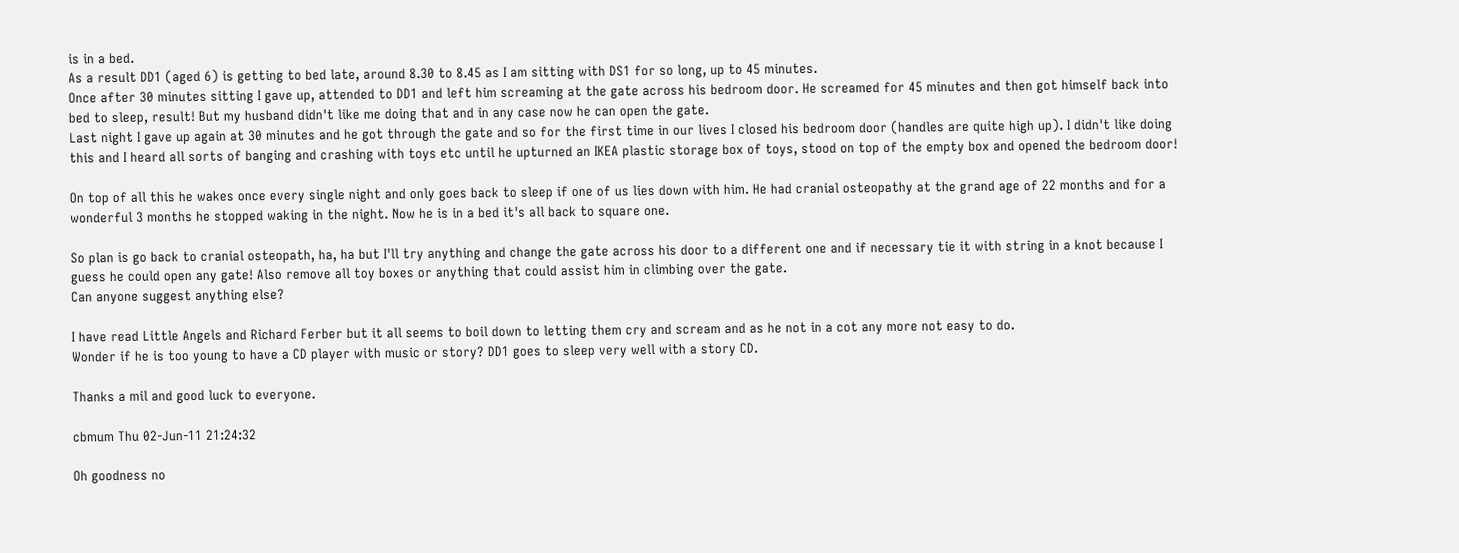is in a bed.
As a result DD1 (aged 6) is getting to bed late, around 8.30 to 8.45 as I am sitting with DS1 for so long, up to 45 minutes.
Once after 30 minutes sitting I gave up, attended to DD1 and left him screaming at the gate across his bedroom door. He screamed for 45 minutes and then got himself back into bed to sleep, result! But my husband didn't like me doing that and in any case now he can open the gate.
Last night I gave up again at 30 minutes and he got through the gate and so for the first time in our lives I closed his bedroom door (handles are quite high up). I didn't like doing this and I heard all sorts of banging and crashing with toys etc until he upturned an IKEA plastic storage box of toys, stood on top of the empty box and opened the bedroom door!

On top of all this he wakes once every single night and only goes back to sleep if one of us lies down with him. He had cranial osteopathy at the grand age of 22 months and for a wonderful 3 months he stopped waking in the night. Now he is in a bed it's all back to square one.

So plan is go back to cranial osteopath, ha, ha but I'll try anything and change the gate across his door to a different one and if necessary tie it with string in a knot because I guess he could open any gate! Also remove all toy boxes or anything that could assist him in climbing over the gate.
Can anyone suggest anything else?

I have read Little Angels and Richard Ferber but it all seems to boil down to letting them cry and scream and as he not in a cot any more not easy to do.
Wonder if he is too young to have a CD player with music or story? DD1 goes to sleep very well with a story CD.

Thanks a mil and good luck to everyone.

cbmum Thu 02-Jun-11 21:24:32

Oh goodness no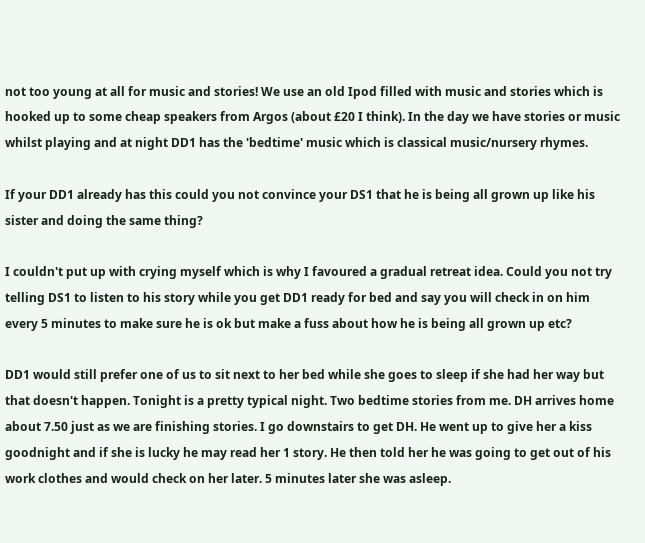not too young at all for music and stories! We use an old Ipod filled with music and stories which is hooked up to some cheap speakers from Argos (about £20 I think). In the day we have stories or music whilst playing and at night DD1 has the 'bedtime' music which is classical music/nursery rhymes.

If your DD1 already has this could you not convince your DS1 that he is being all grown up like his sister and doing the same thing?

I couldn't put up with crying myself which is why I favoured a gradual retreat idea. Could you not try telling DS1 to listen to his story while you get DD1 ready for bed and say you will check in on him every 5 minutes to make sure he is ok but make a fuss about how he is being all grown up etc?

DD1 would still prefer one of us to sit next to her bed while she goes to sleep if she had her way but that doesn't happen. Tonight is a pretty typical night. Two bedtime stories from me. DH arrives home about 7.50 just as we are finishing stories. I go downstairs to get DH. He went up to give her a kiss goodnight and if she is lucky he may read her 1 story. He then told her he was going to get out of his work clothes and would check on her later. 5 minutes later she was asleep.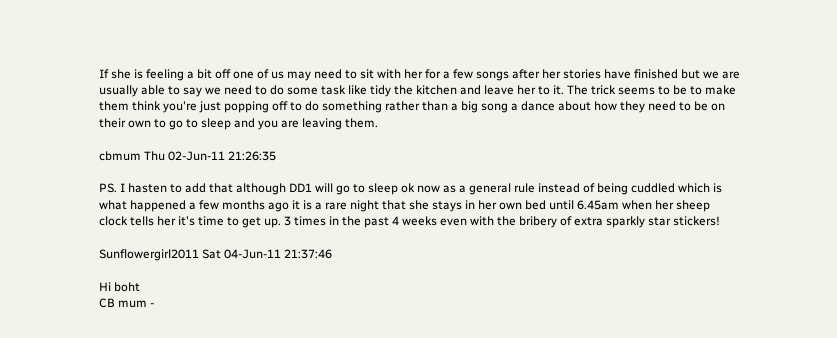If she is feeling a bit off one of us may need to sit with her for a few songs after her stories have finished but we are usually able to say we need to do some task like tidy the kitchen and leave her to it. The trick seems to be to make them think you're just popping off to do something rather than a big song a dance about how they need to be on their own to go to sleep and you are leaving them.

cbmum Thu 02-Jun-11 21:26:35

PS. I hasten to add that although DD1 will go to sleep ok now as a general rule instead of being cuddled which is what happened a few months ago it is a rare night that she stays in her own bed until 6.45am when her sheep clock tells her it's time to get up. 3 times in the past 4 weeks even with the bribery of extra sparkly star stickers!

Sunflowergirl2011 Sat 04-Jun-11 21:37:46

Hi boht
CB mum -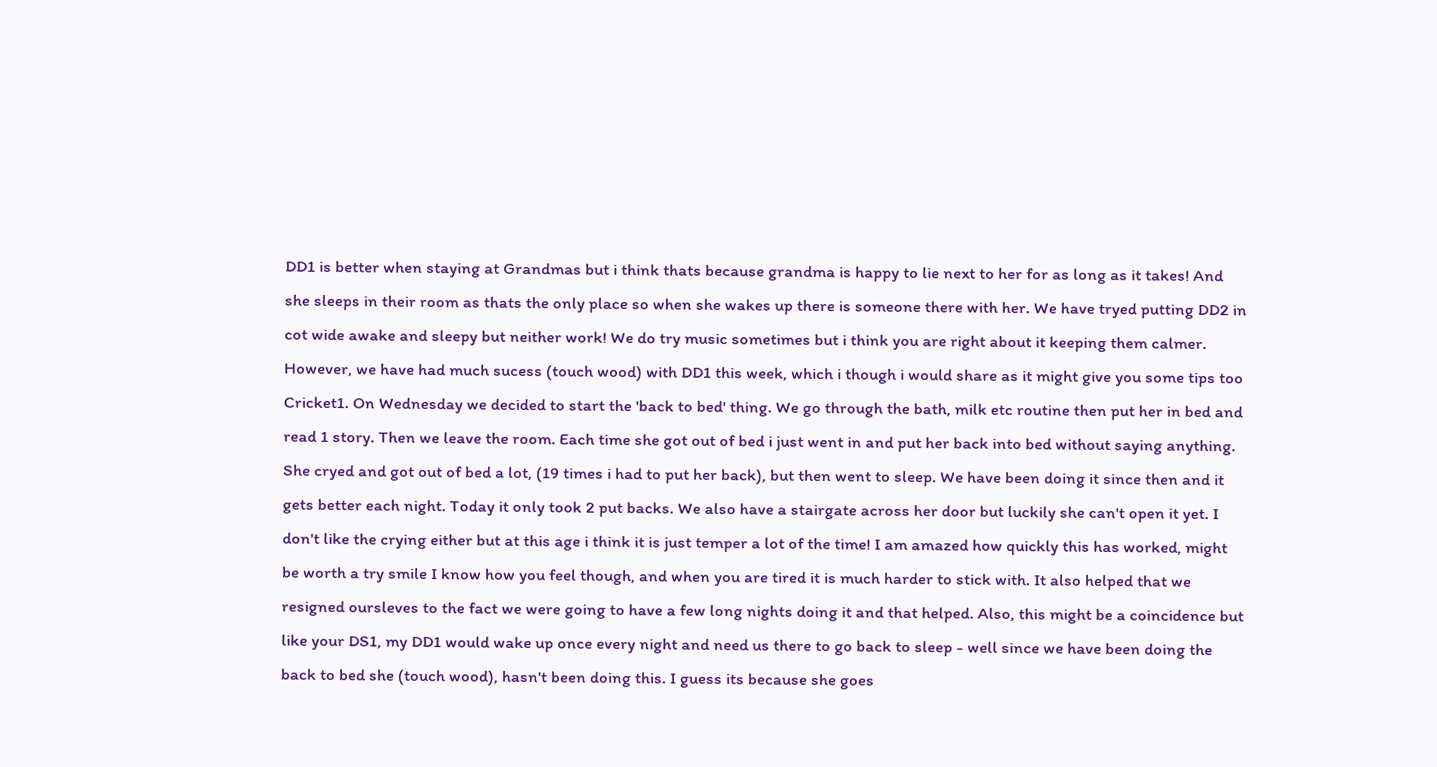DD1 is better when staying at Grandmas but i think thats because grandma is happy to lie next to her for as long as it takes! And she sleeps in their room as thats the only place so when she wakes up there is someone there with her. We have tryed putting DD2 in cot wide awake and sleepy but neither work! We do try music sometimes but i think you are right about it keeping them calmer.
However, we have had much sucess (touch wood) with DD1 this week, which i though i would share as it might give you some tips too Cricket1. On Wednesday we decided to start the 'back to bed' thing. We go through the bath, milk etc routine then put her in bed and read 1 story. Then we leave the room. Each time she got out of bed i just went in and put her back into bed without saying anything. She cryed and got out of bed a lot, (19 times i had to put her back), but then went to sleep. We have been doing it since then and it gets better each night. Today it only took 2 put backs. We also have a stairgate across her door but luckily she can't open it yet. I don't like the crying either but at this age i think it is just temper a lot of the time! I am amazed how quickly this has worked, might be worth a try smile I know how you feel though, and when you are tired it is much harder to stick with. It also helped that we resigned oursleves to the fact we were going to have a few long nights doing it and that helped. Also, this might be a coincidence but like your DS1, my DD1 would wake up once every night and need us there to go back to sleep - well since we have been doing the back to bed she (touch wood), hasn't been doing this. I guess its because she goes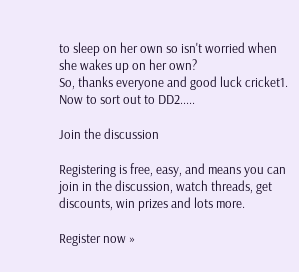to sleep on her own so isn't worried when she wakes up on her own?
So, thanks everyone and good luck cricket1. Now to sort out to DD2.....

Join the discussion

Registering is free, easy, and means you can join in the discussion, watch threads, get discounts, win prizes and lots more.

Register now »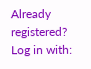Already registered? Log in with: